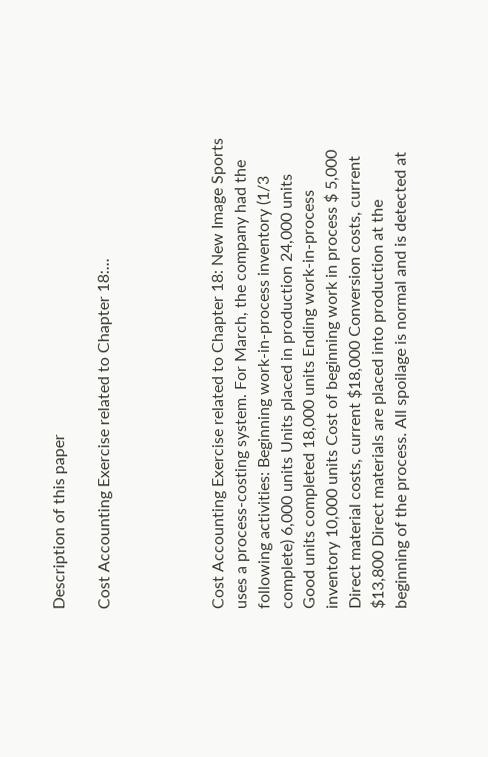Description of this paper

Cost Accounting Exercise related to Chapter 18:...




Cost Accounting Exercise related to Chapter 18: New Image Sports uses a process-costing system. For March, the company had the following activities: Beginning work-in-process inventory (1/3 complete) 6,000 units Units placed in production 24,000 units Good units completed 18,000 units Ending work-in-process inventory 10,000 units Cost of beginning work in process $ 5,000 Direct material costs, current $18,000 Conversion costs, current $13,800 Direct materials are placed into production at the beginning of the process. All spoilage is normal and is detected at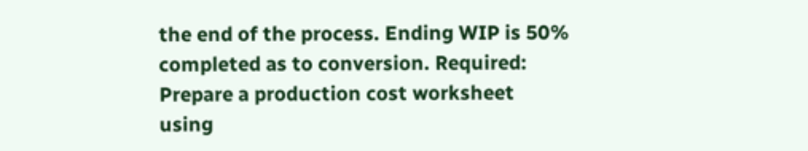the end of the process. Ending WIP is 50% completed as to conversion. Required: Prepare a production cost worksheet using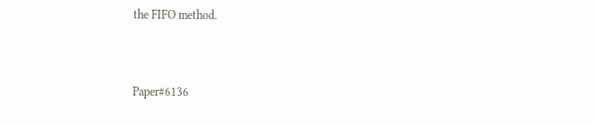the FIFO method.


Paper#6136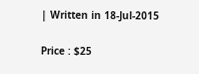| Written in 18-Jul-2015

Price : $25